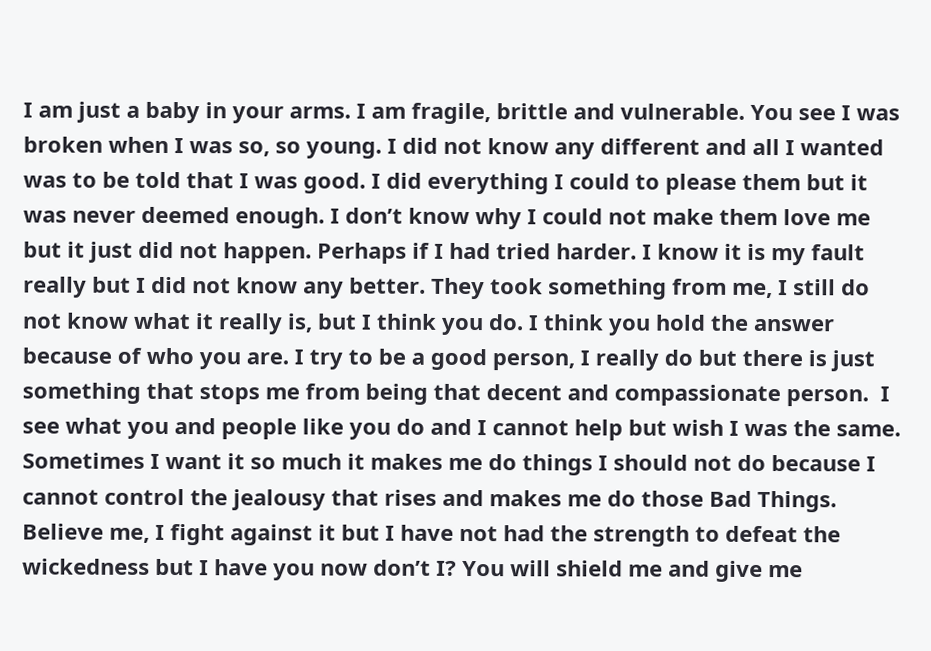I am just a baby in your arms. I am fragile, brittle and vulnerable. You see I was broken when I was so, so young. I did not know any different and all I wanted was to be told that I was good. I did everything I could to please them but it was never deemed enough. I don’t know why I could not make them love me but it just did not happen. Perhaps if I had tried harder. I know it is my fault really but I did not know any better. They took something from me, I still do not know what it really is, but I think you do. I think you hold the answer because of who you are. I try to be a good person, I really do but there is just something that stops me from being that decent and compassionate person.  I see what you and people like you do and I cannot help but wish I was the same. Sometimes I want it so much it makes me do things I should not do because I cannot control the jealousy that rises and makes me do those Bad Things. Believe me, I fight against it but I have not had the strength to defeat the wickedness but I have you now don’t I? You will shield me and give me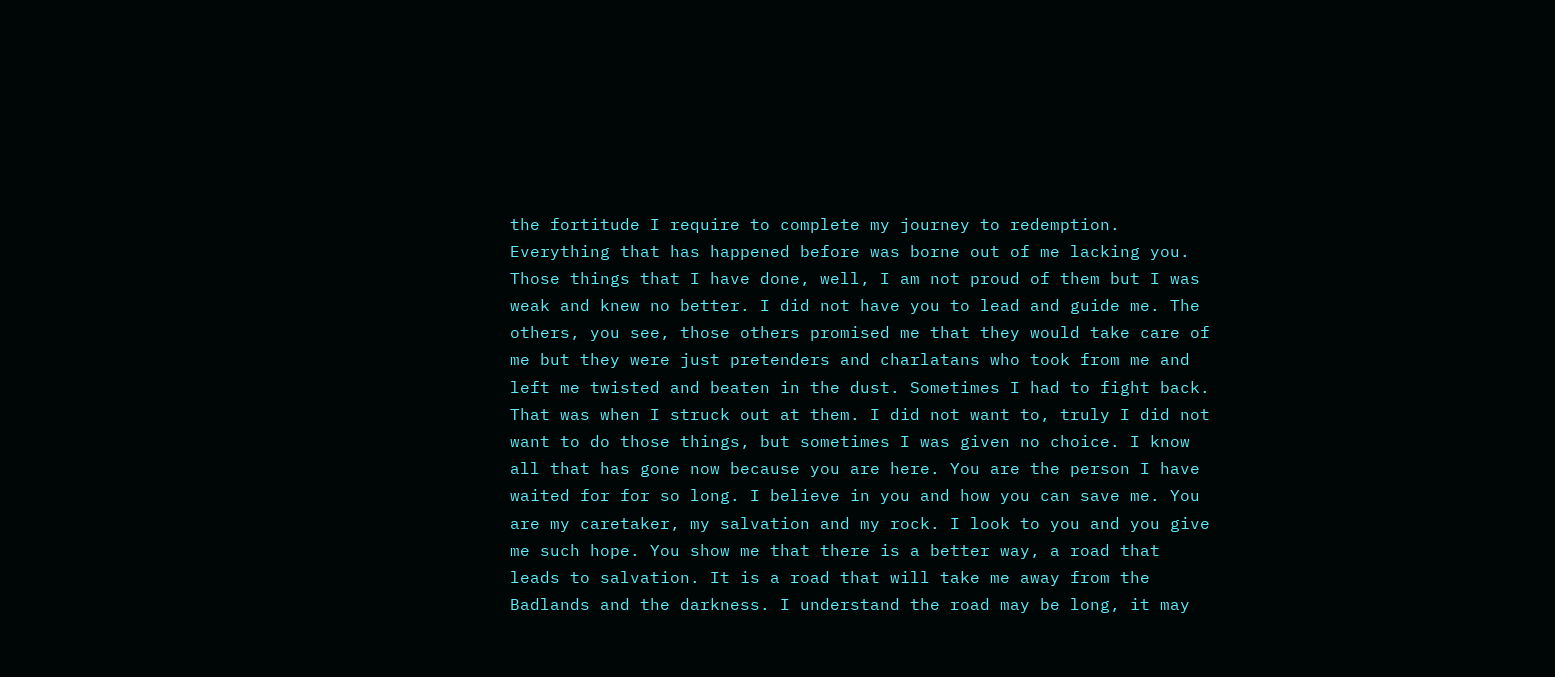the fortitude I require to complete my journey to redemption. Everything that has happened before was borne out of me lacking you. Those things that I have done, well, I am not proud of them but I was weak and knew no better. I did not have you to lead and guide me. The others, you see, those others promised me that they would take care of me but they were just pretenders and charlatans who took from me and left me twisted and beaten in the dust. Sometimes I had to fight back. That was when I struck out at them. I did not want to, truly I did not want to do those things, but sometimes I was given no choice. I know all that has gone now because you are here. You are the person I have waited for for so long. I believe in you and how you can save me. You are my caretaker, my salvation and my rock. I look to you and you give me such hope. You show me that there is a better way, a road that leads to salvation. It is a road that will take me away from the Badlands and the darkness. I understand the road may be long, it may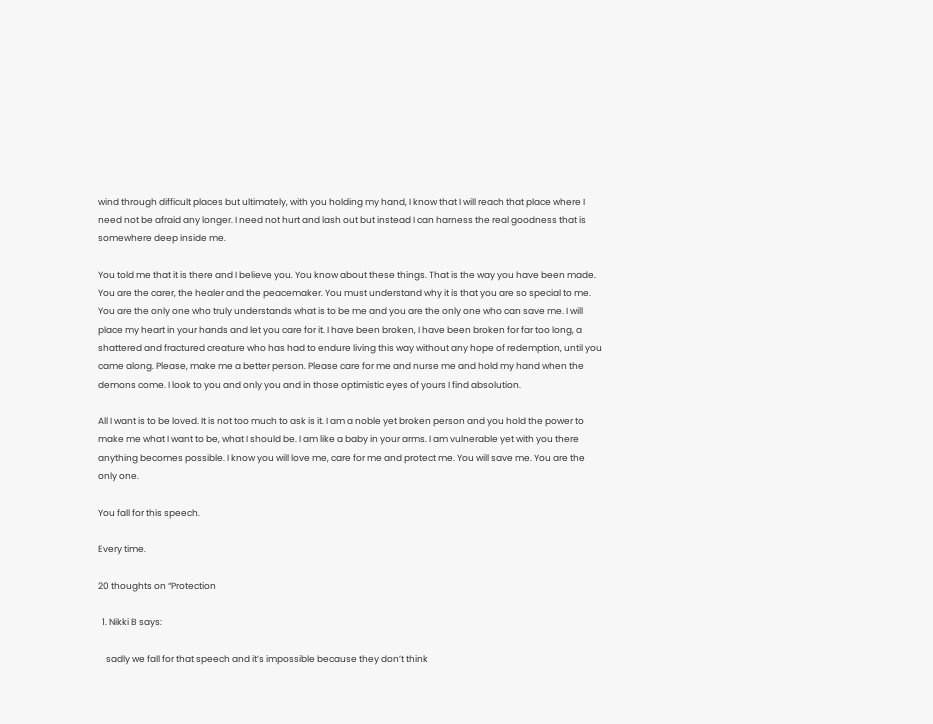wind through difficult places but ultimately, with you holding my hand, I know that I will reach that place where I need not be afraid any longer. I need not hurt and lash out but instead I can harness the real goodness that is somewhere deep inside me.

You told me that it is there and I believe you. You know about these things. That is the way you have been made. You are the carer, the healer and the peacemaker. You must understand why it is that you are so special to me. You are the only one who truly understands what is to be me and you are the only one who can save me. I will place my heart in your hands and let you care for it. I have been broken, I have been broken for far too long, a shattered and fractured creature who has had to endure living this way without any hope of redemption, until you came along. Please, make me a better person. Please care for me and nurse me and hold my hand when the demons come. I look to you and only you and in those optimistic eyes of yours I find absolution.

All I want is to be loved. It is not too much to ask is it. I am a noble yet broken person and you hold the power to make me what I want to be, what I should be. I am like a baby in your arms. I am vulnerable yet with you there anything becomes possible. I know you will love me, care for me and protect me. You will save me. You are the only one.

You fall for this speech.

Every time.

20 thoughts on “Protection

  1. Nikki B says:

    sadly we fall for that speech and it’s impossible because they don’t think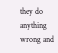they do anything wrong and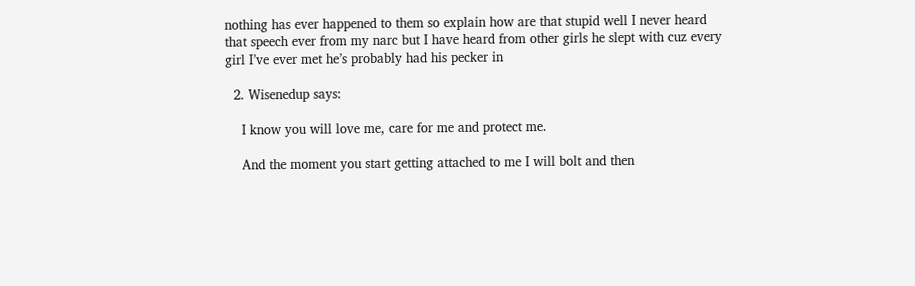nothing has ever happened to them so explain how are that stupid well I never heard that speech ever from my narc but I have heard from other girls he slept with cuz every girl I’ve ever met he’s probably had his pecker in

  2. Wisenedup says:

    I know you will love me, care for me and protect me.

    And the moment you start getting attached to me I will bolt and then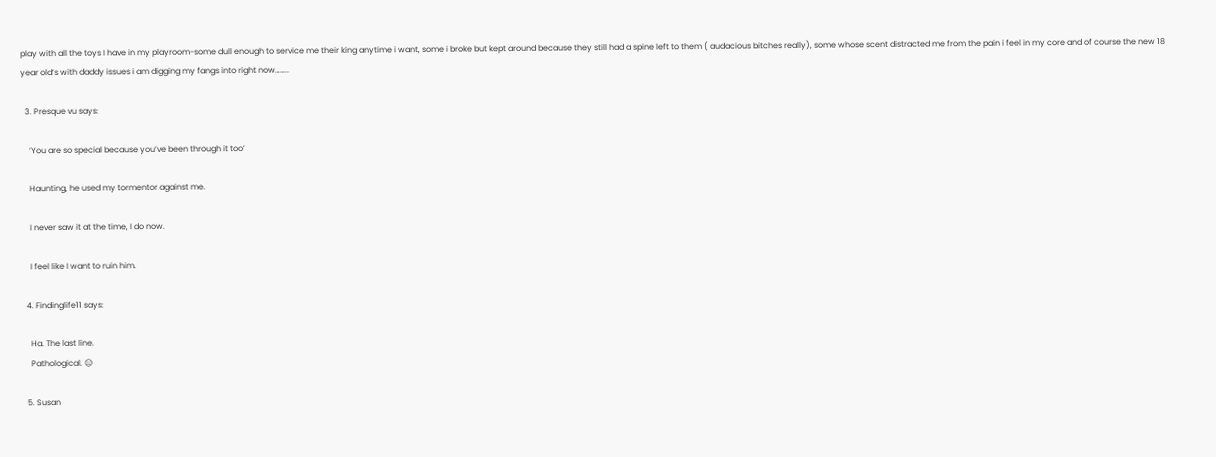play with all the toys I have in my playroom-some dull enough to service me their king anytime i want, some i broke but kept around because they still had a spine left to them ( audacious bitches really), some whose scent distracted me from the pain i feel in my core and of course the new 18 year old’s with daddy issues i am digging my fangs into right now……..

  3. Presque vu says:

    ‘You are so special because you’ve been through it too’

    Haunting, he used my tormentor against me.

    I never saw it at the time, I do now.

    I feel like I want to ruin him.

  4. Findinglife11 says:

    Ha. The last line.
    Pathological. 😑

  5. Susan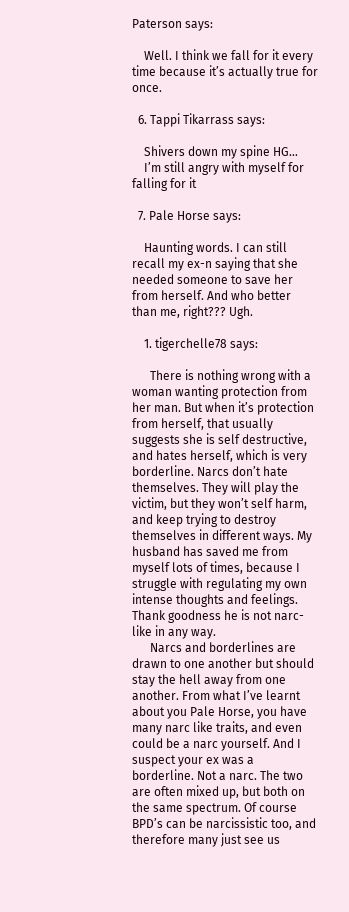Paterson says:

    Well. I think we fall for it every time because it’s actually true for once.

  6. Tappi Tikarrass says:

    Shivers down my spine HG…
    I’m still angry with myself for falling for it

  7. Pale Horse says:

    Haunting words. I can still recall my ex-n saying that she needed someone to save her from herself. And who better than me, right??? Ugh.

    1. tigerchelle78 says:

      There is nothing wrong with a woman wanting protection from her man. But when it’s protection from herself, that usually suggests she is self destructive, and hates herself, which is very borderline. Narcs don’t hate themselves. They will play the victim, but they won’t self harm, and keep trying to destroy themselves in different ways. My husband has saved me from myself lots of times, because I struggle with regulating my own intense thoughts and feelings. Thank goodness he is not narc-like in any way.
      Narcs and borderlines are drawn to one another but should stay the hell away from one another. From what I’ve learnt about you Pale Horse, you have many narc like traits, and even could be a narc yourself. And I suspect your ex was a borderline. Not a narc. The two are often mixed up, but both on the same spectrum. Of course BPD’s can be narcissistic too, and therefore many just see us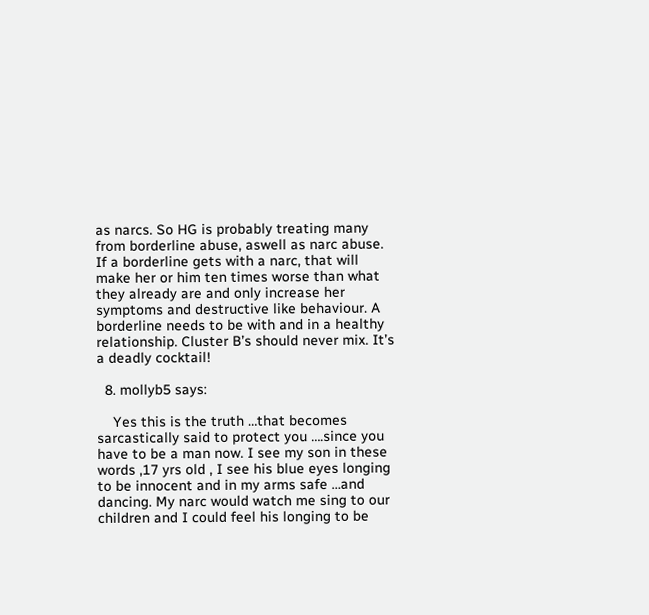as narcs. So HG is probably treating many from borderline abuse, aswell as narc abuse. If a borderline gets with a narc, that will make her or him ten times worse than what they already are and only increase her symptoms and destructive like behaviour. A borderline needs to be with and in a healthy relationship. Cluster B’s should never mix. It’s a deadly cocktail!

  8. mollyb5 says:

    Yes this is the truth …that becomes sarcastically said to protect you ….since you have to be a man now. I see my son in these words ,17 yrs old , I see his blue eyes longing to be innocent and in my arms safe …and dancing. My narc would watch me sing to our children and I could feel his longing to be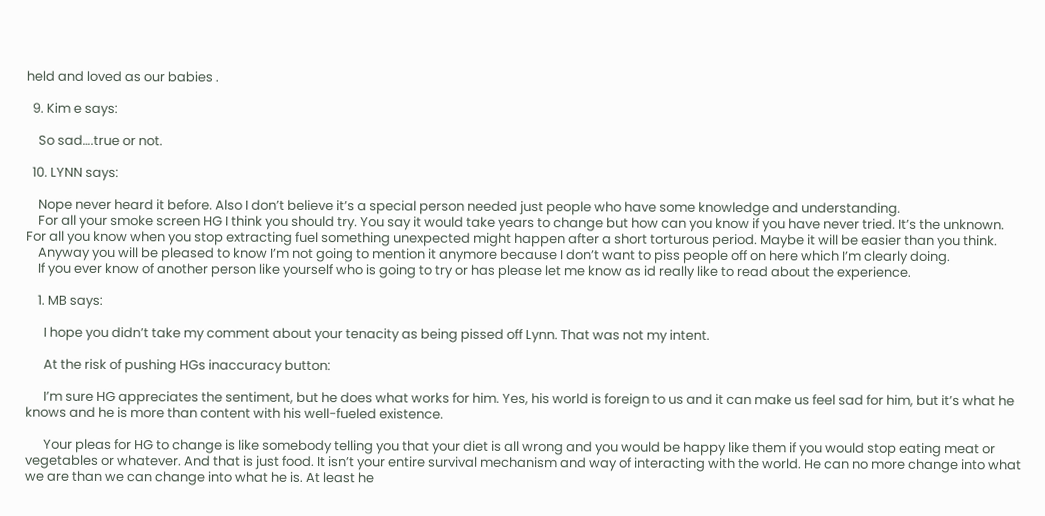held and loved as our babies .

  9. Kim e says:

    So sad….true or not.

  10. LYNN says:

    Nope never heard it before. Also I don’t believe it’s a special person needed just people who have some knowledge and understanding.
    For all your smoke screen HG I think you should try. You say it would take years to change but how can you know if you have never tried. It’s the unknown. For all you know when you stop extracting fuel something unexpected might happen after a short torturous period. Maybe it will be easier than you think.
    Anyway you will be pleased to know I’m not going to mention it anymore because I don’t want to piss people off on here which I’m clearly doing.
    If you ever know of another person like yourself who is going to try or has please let me know as id really like to read about the experience.

    1. MB says:

      I hope you didn’t take my comment about your tenacity as being pissed off Lynn. That was not my intent.

      At the risk of pushing HGs inaccuracy button:

      I’m sure HG appreciates the sentiment, but he does what works for him. Yes, his world is foreign to us and it can make us feel sad for him, but it’s what he knows and he is more than content with his well-fueled existence.

      Your pleas for HG to change is like somebody telling you that your diet is all wrong and you would be happy like them if you would stop eating meat or vegetables or whatever. And that is just food. It isn’t your entire survival mechanism and way of interacting with the world. He can no more change into what we are than we can change into what he is. At least he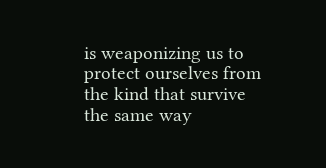is weaponizing us to protect ourselves from the kind that survive the same way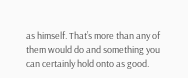as himself. That’s more than any of them would do and something you can certainly hold onto as good.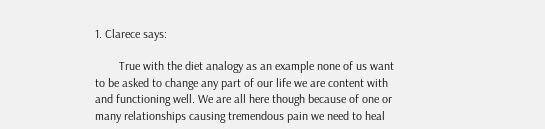1. Clarece says:

        True with the diet analogy as an example none of us want to be asked to change any part of our life we are content with and functioning well. We are all here though because of one or many relationships causing tremendous pain we need to heal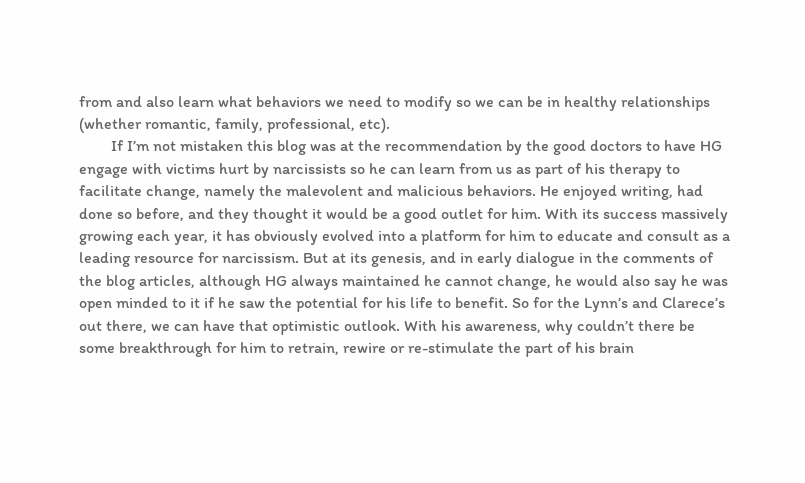from and also learn what behaviors we need to modify so we can be in healthy relationships (whether romantic, family, professional, etc).
        If I’m not mistaken this blog was at the recommendation by the good doctors to have HG engage with victims hurt by narcissists so he can learn from us as part of his therapy to facilitate change, namely the malevolent and malicious behaviors. He enjoyed writing, had done so before, and they thought it would be a good outlet for him. With its success massively growing each year, it has obviously evolved into a platform for him to educate and consult as a leading resource for narcissism. But at its genesis, and in early dialogue in the comments of the blog articles, although HG always maintained he cannot change, he would also say he was open minded to it if he saw the potential for his life to benefit. So for the Lynn’s and Clarece’s out there, we can have that optimistic outlook. With his awareness, why couldn’t there be some breakthrough for him to retrain, rewire or re-stimulate the part of his brain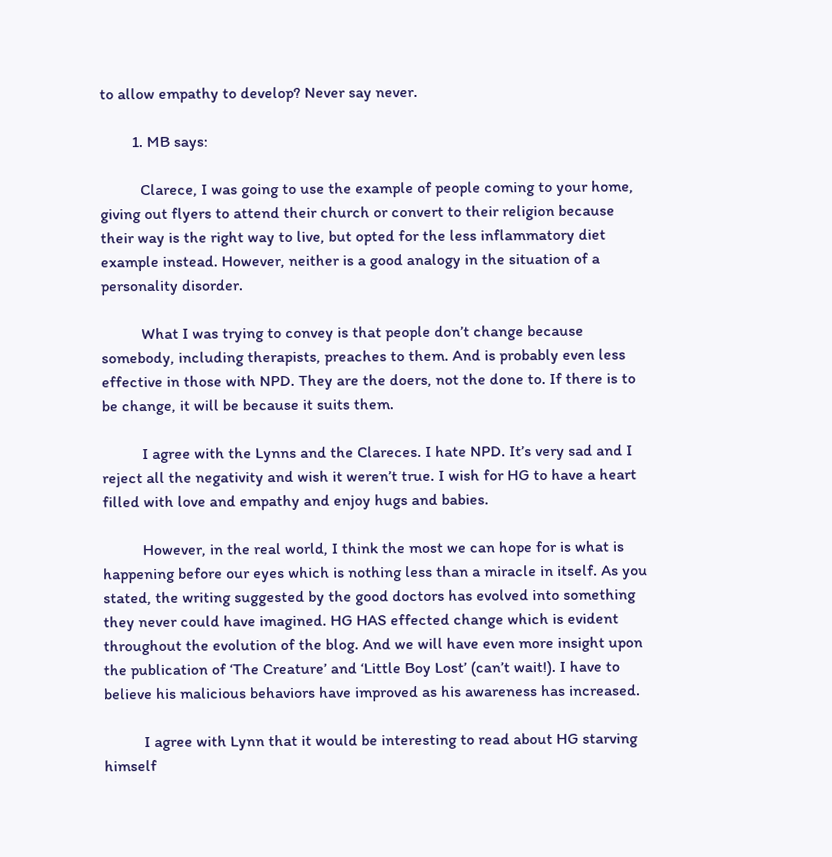to allow empathy to develop? Never say never.

        1. MB says:

          Clarece, I was going to use the example of people coming to your home, giving out flyers to attend their church or convert to their religion because their way is the right way to live, but opted for the less inflammatory diet example instead. However, neither is a good analogy in the situation of a personality disorder.

          What I was trying to convey is that people don’t change because somebody, including therapists, preaches to them. And is probably even less effective in those with NPD. They are the doers, not the done to. If there is to be change, it will be because it suits them.

          I agree with the Lynns and the Clareces. I hate NPD. It’s very sad and I reject all the negativity and wish it weren’t true. I wish for HG to have a heart filled with love and empathy and enjoy hugs and babies.

          However, in the real world, I think the most we can hope for is what is happening before our eyes which is nothing less than a miracle in itself. As you stated, the writing suggested by the good doctors has evolved into something they never could have imagined. HG HAS effected change which is evident throughout the evolution of the blog. And we will have even more insight upon the publication of ‘The Creature’ and ‘Little Boy Lost’ (can’t wait!). I have to believe his malicious behaviors have improved as his awareness has increased.

          I agree with Lynn that it would be interesting to read about HG starving himself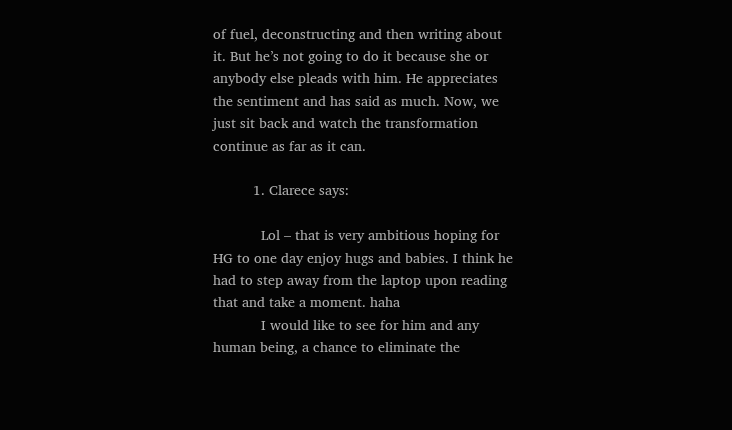of fuel, deconstructing and then writing about it. But he’s not going to do it because she or anybody else pleads with him. He appreciates the sentiment and has said as much. Now, we just sit back and watch the transformation continue as far as it can.

          1. Clarece says:

            Lol – that is very ambitious hoping for HG to one day enjoy hugs and babies. I think he had to step away from the laptop upon reading that and take a moment. haha
            I would like to see for him and any human being, a chance to eliminate the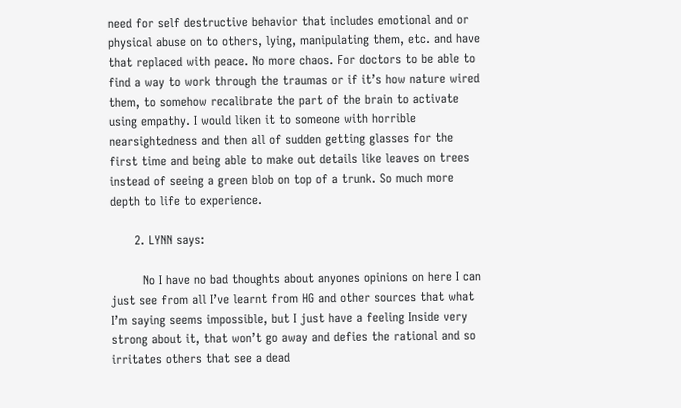need for self destructive behavior that includes emotional and or physical abuse on to others, lying, manipulating them, etc. and have that replaced with peace. No more chaos. For doctors to be able to find a way to work through the traumas or if it’s how nature wired them, to somehow recalibrate the part of the brain to activate using empathy. I would liken it to someone with horrible nearsightedness and then all of sudden getting glasses for the first time and being able to make out details like leaves on trees instead of seeing a green blob on top of a trunk. So much more depth to life to experience.

      2. LYNN says:

        No I have no bad thoughts about anyones opinions on here I can just see from all I’ve learnt from HG and other sources that what I’m saying seems impossible, but I just have a feeling Inside very strong about it, that won’t go away and defies the rational and so irritates others that see a dead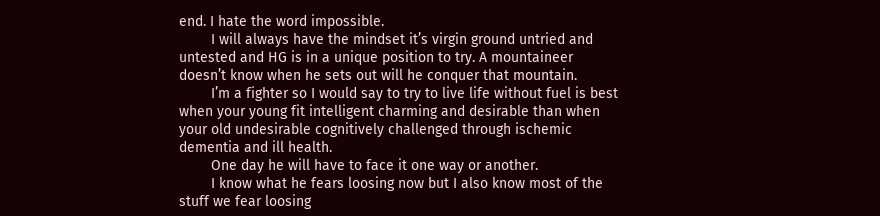end. I hate the word impossible.
        I will always have the mindset it’s virgin ground untried and untested and HG is in a unique position to try. A mountaineer doesn’t know when he sets out will he conquer that mountain.
        I’m a fighter so I would say to try to live life without fuel is best when your young fit intelligent charming and desirable than when your old undesirable cognitively challenged through ischemic dementia and ill health.
        One day he will have to face it one way or another.
        I know what he fears loosing now but I also know most of the stuff we fear loosing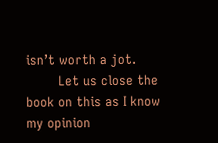isn’t worth a jot.
        Let us close the book on this as I know my opinion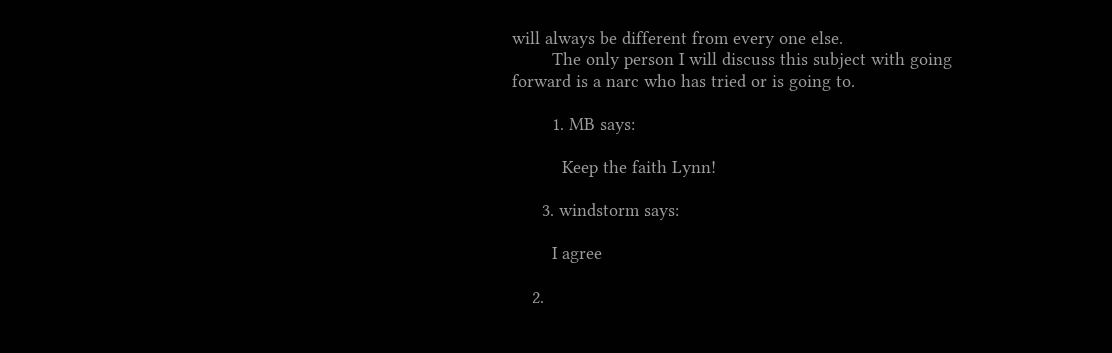will always be different from every one else.
        The only person I will discuss this subject with going forward is a narc who has tried or is going to.

        1. MB says:

          Keep the faith Lynn!

      3. windstorm says:

        I agree

    2.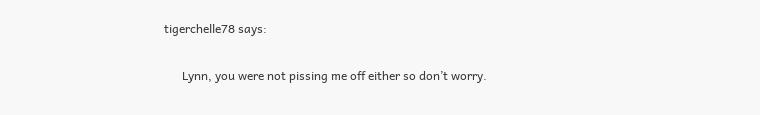tigerchelle78 says:

      Lynn, you were not pissing me off either so don’t worry.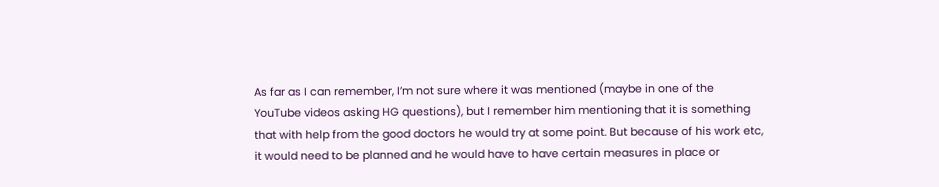As far as I can remember, I’m not sure where it was mentioned (maybe in one of the YouTube videos asking HG questions), but I remember him mentioning that it is something that with help from the good doctors he would try at some point. But because of his work etc, it would need to be planned and he would have to have certain measures in place or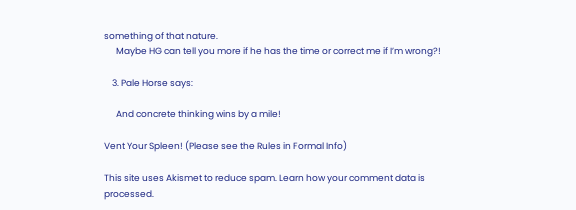something of that nature.
      Maybe HG can tell you more if he has the time or correct me if I’m wrong?!

    3. Pale Horse says:

      And concrete thinking wins by a mile!

Vent Your Spleen! (Please see the Rules in Formal Info)

This site uses Akismet to reduce spam. Learn how your comment data is processed.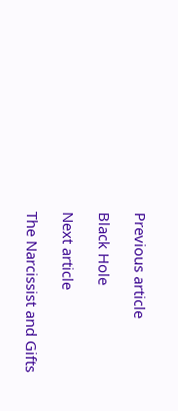Previous article

Black Hole

Next article

The Narcissist and Gifts